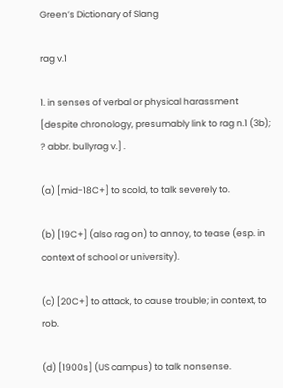Green’s Dictionary of Slang

rag v.1

1. in senses of verbal or physical harassment [despite chronology, presumably link to rag n.1 (3b); ? abbr. bullyrag v.] .

(a) [mid-18C+] to scold, to talk severely to.

(b) [19C+] (also rag on) to annoy, to tease (esp. in context of school or university).

(c) [20C+] to attack, to cause trouble; in context, to rob.

(d) [1900s] (US campus) to talk nonsense.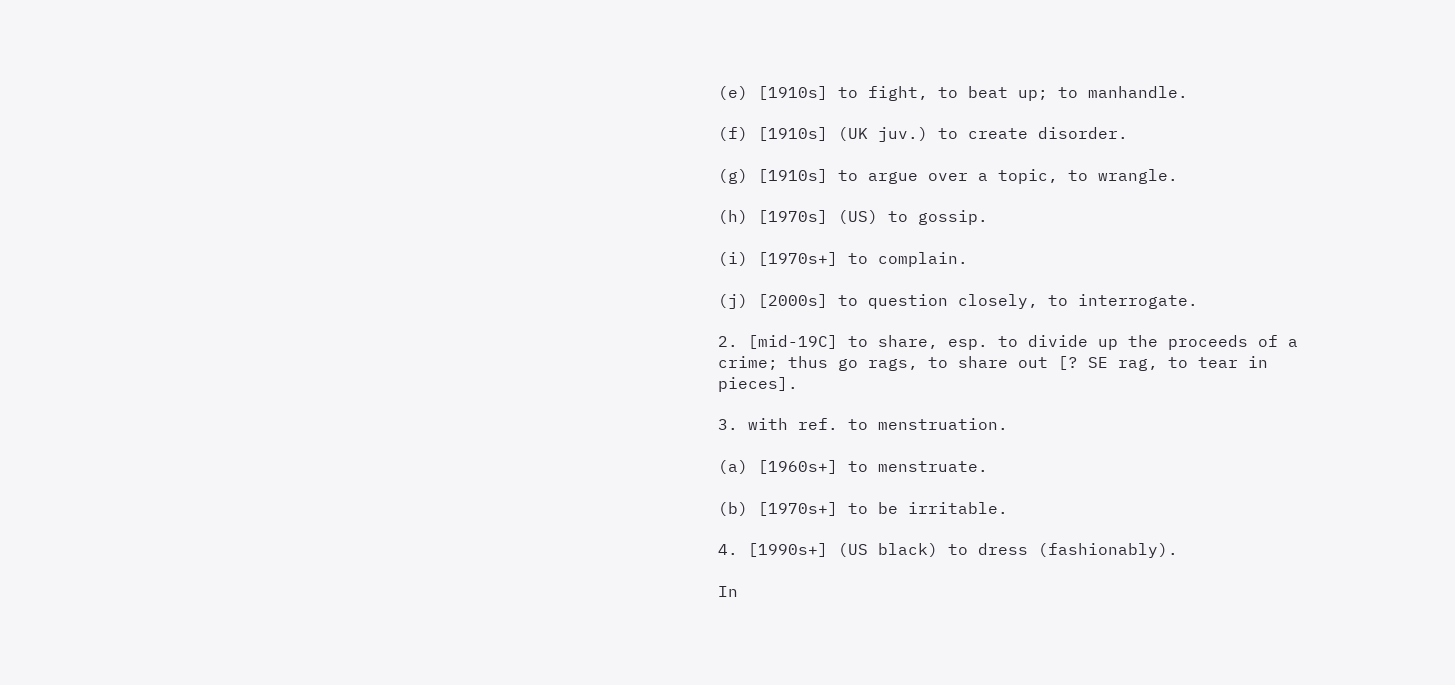(e) [1910s] to fight, to beat up; to manhandle.

(f) [1910s] (UK juv.) to create disorder.

(g) [1910s] to argue over a topic, to wrangle.

(h) [1970s] (US) to gossip.

(i) [1970s+] to complain.

(j) [2000s] to question closely, to interrogate.

2. [mid-19C] to share, esp. to divide up the proceeds of a crime; thus go rags, to share out [? SE rag, to tear in pieces].

3. with ref. to menstruation.

(a) [1960s+] to menstruate.

(b) [1970s+] to be irritable.

4. [1990s+] (US black) to dress (fashionably).

In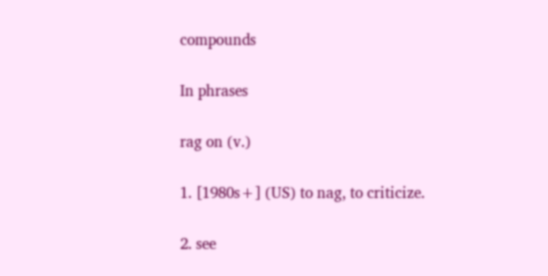compounds

In phrases

rag on (v.)

1. [1980s+] (US) to nag, to criticize.

2. see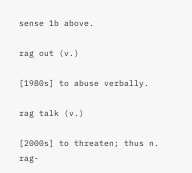sense 1b above.

rag out (v.)

[1980s] to abuse verbally.

rag talk (v.)

[2000s] to threaten; thus n. rag-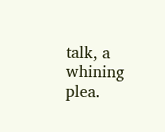talk, a whining plea.